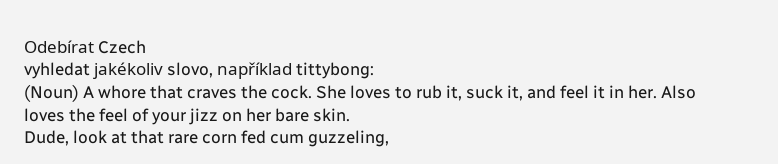Odebírat Czech
vyhledat jakékoliv slovo, například tittybong:
(Noun) A whore that craves the cock. She loves to rub it, suck it, and feel it in her. Also loves the feel of your jizz on her bare skin.
Dude, look at that rare corn fed cum guzzeling,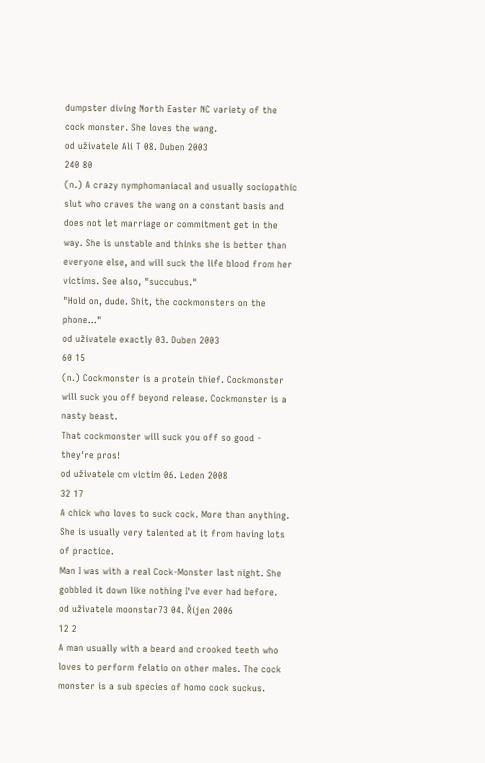dumpster diving North Easter NC variety of the cock monster. She loves the wang.
od uživatele Ali T 08. Duben 2003
240 80
(n.) A crazy nymphomaniacal and usually sociopathic slut who craves the wang on a constant basis and does not let marriage or commitment get in the way. She is unstable and thinks she is better than everyone else, and will suck the life blood from her victims. See also, "succubus."
"Hold on, dude. Shit, the cockmonsters on the phone..."
od uživatele exactly 03. Duben 2003
60 15
(n.) Cockmonster is a protein thief. Cockmonster will suck you off beyond release. Cockmonster is a nasty beast.
That cockmonster will suck you off so good - they're pros!
od uživatele cm victim 06. Leden 2008
32 17
A chick who loves to suck cock. More than anything. She is usually very talented at it from having lots of practice.
Man I was with a real Cock-Monster last night. She gobbled it down like nothing I've ever had before.
od uživatele moonstar73 04. Říjen 2006
12 2
A man usually with a beard and crooked teeth who loves to perform felatio on other males. The cock monster is a sub species of homo cock suckus.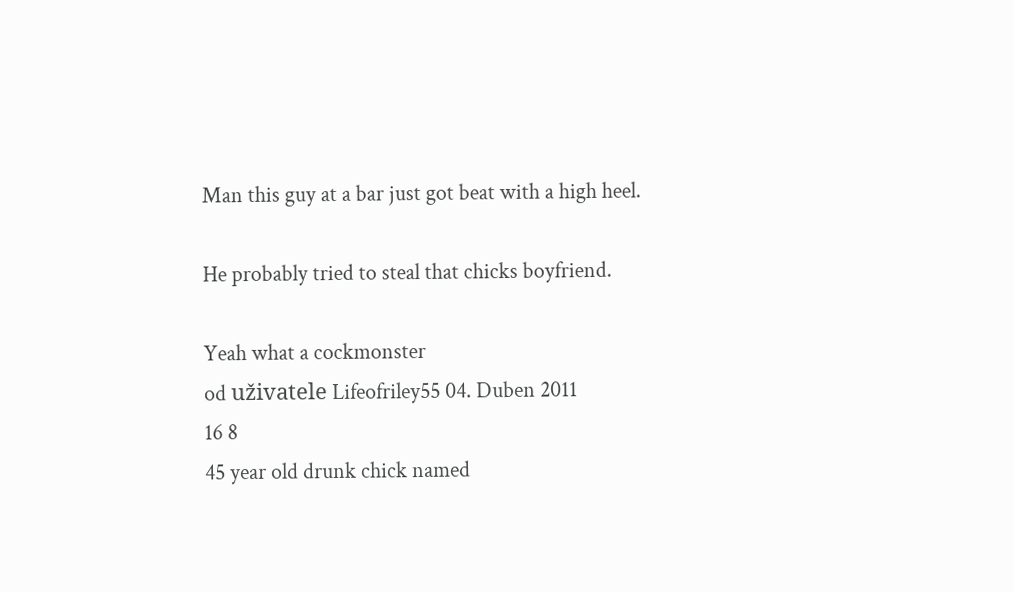Man this guy at a bar just got beat with a high heel.

He probably tried to steal that chicks boyfriend.

Yeah what a cockmonster
od uživatele Lifeofriley55 04. Duben 2011
16 8
45 year old drunk chick named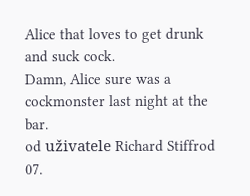Alice that loves to get drunk and suck cock.
Damn, Alice sure was a cockmonster last night at the bar.
od uživatele Richard Stiffrod 07.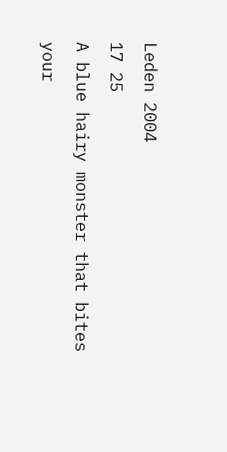Leden 2004
17 25
A blue hairy monster that bites your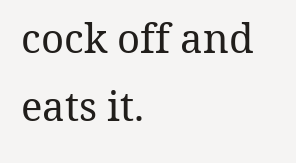cock off and eats it.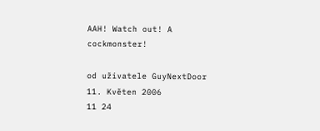AAH! Watch out! A cockmonster!

od uživatele GuyNextDoor 11. Květen 2006
11 24